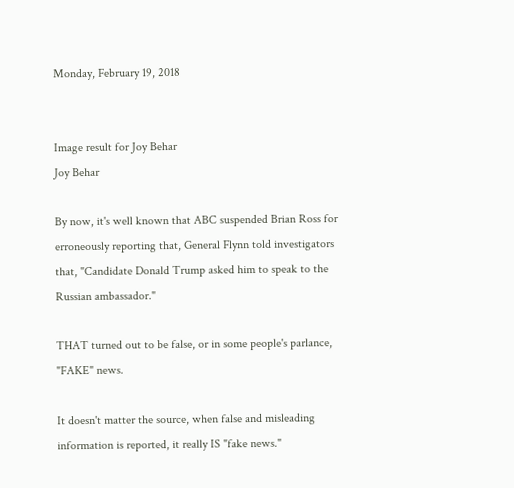Monday, February 19, 2018


Image result for Joy Behar
Joy Behar

By now, it's well known that ABC suspended Brian Ross for erroneously reporting that, General Flynn told investigators that, "Candidate Donald Trump asked him to speak to the Russian ambassador."

THAT turned out to be false, or in some people's parlance, "FAKE" news.

It doesn't matter the source, when false and misleading information is reported, it really IS "fake news."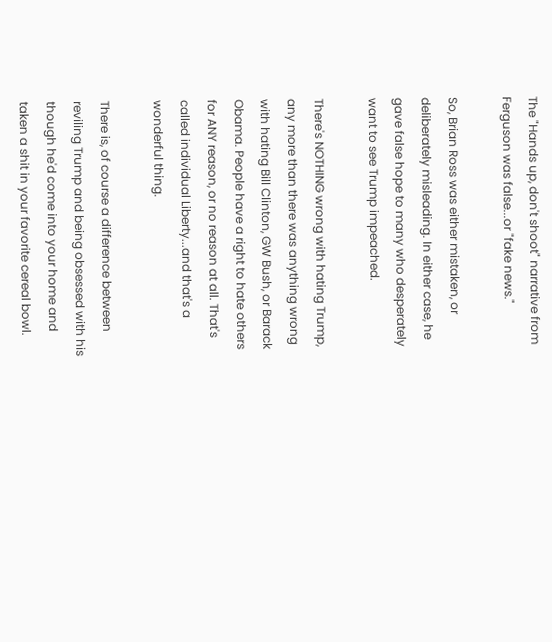The "Hands up, don't shoot" narrative from Ferguson was false...or "fake news."

So, Brian Ross was either mistaken, or deliberately misleading. In either case, he gave false hope to many who desperately want to see Trump impeached.

There's NOTHING wrong with hating Trump, any more than there was anything wrong with hating Bill Clinton, GW Bush, or Barack Obama. People have a right to hate others for ANY reason, or no reason at all. That's called individual Liberty...and that's a wonderful thing.

There is, of course a difference between reviling Trump and being obsessed with his though he'd come into your home and taken a shit in your favorite cereal bowl.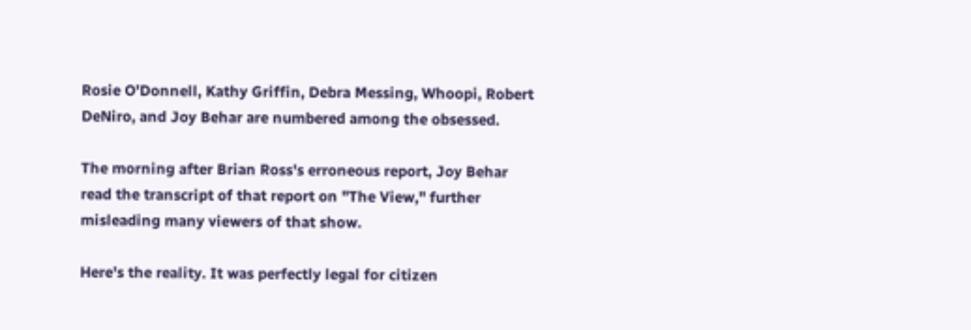Rosie O'Donnell, Kathy Griffin, Debra Messing, Whoopi, Robert DeNiro, and Joy Behar are numbered among the obsessed.

The morning after Brian Ross's erroneous report, Joy Behar read the transcript of that report on "The View," further misleading many viewers of that show.

Here's the reality. It was perfectly legal for citizen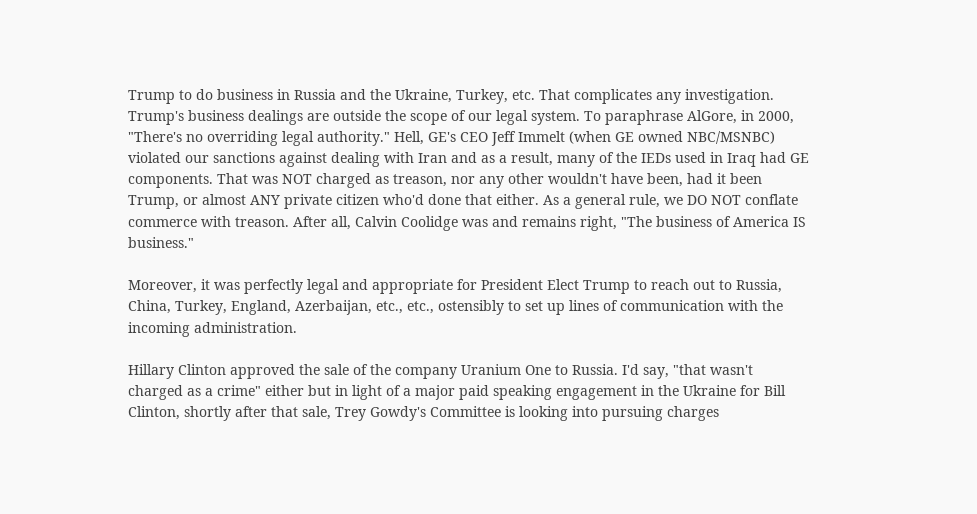Trump to do business in Russia and the Ukraine, Turkey, etc. That complicates any investigation. Trump's business dealings are outside the scope of our legal system. To paraphrase AlGore, in 2000, "There's no overriding legal authority." Hell, GE's CEO Jeff Immelt (when GE owned NBC/MSNBC) violated our sanctions against dealing with Iran and as a result, many of the IEDs used in Iraq had GE components. That was NOT charged as treason, nor any other wouldn't have been, had it been Trump, or almost ANY private citizen who'd done that either. As a general rule, we DO NOT conflate commerce with treason. After all, Calvin Coolidge was and remains right, "The business of America IS business."

Moreover, it was perfectly legal and appropriate for President Elect Trump to reach out to Russia, China, Turkey, England, Azerbaijan, etc., etc., ostensibly to set up lines of communication with the incoming administration.

Hillary Clinton approved the sale of the company Uranium One to Russia. I'd say, "that wasn't charged as a crime" either but in light of a major paid speaking engagement in the Ukraine for Bill Clinton, shortly after that sale, Trey Gowdy's Committee is looking into pursuing charges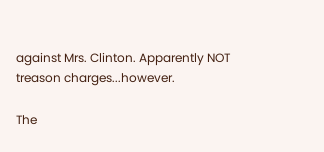against Mrs. Clinton. Apparently NOT treason charges...however.

The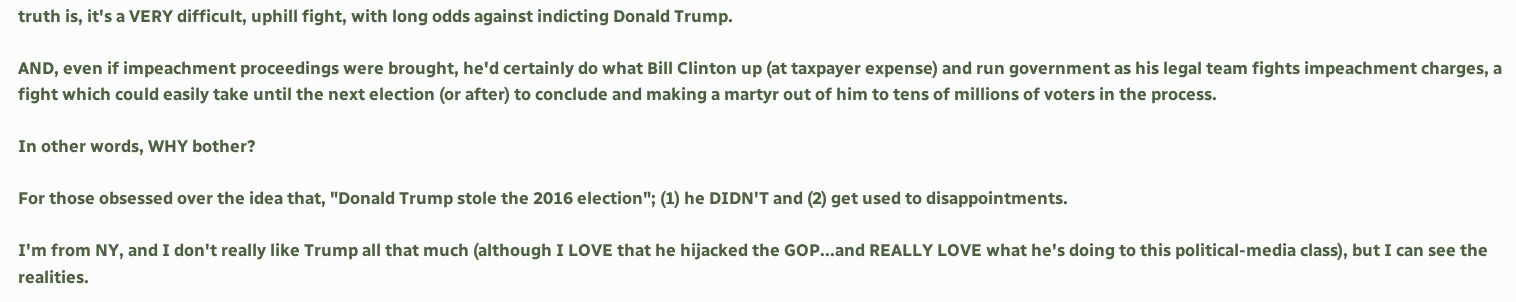truth is, it's a VERY difficult, uphill fight, with long odds against indicting Donald Trump.

AND, even if impeachment proceedings were brought, he'd certainly do what Bill Clinton up (at taxpayer expense) and run government as his legal team fights impeachment charges, a fight which could easily take until the next election (or after) to conclude and making a martyr out of him to tens of millions of voters in the process.

In other words, WHY bother?

For those obsessed over the idea that, "Donald Trump stole the 2016 election"; (1) he DIDN'T and (2) get used to disappointments.

I'm from NY, and I don't really like Trump all that much (although I LOVE that he hijacked the GOP...and REALLY LOVE what he's doing to this political-media class), but I can see the realities.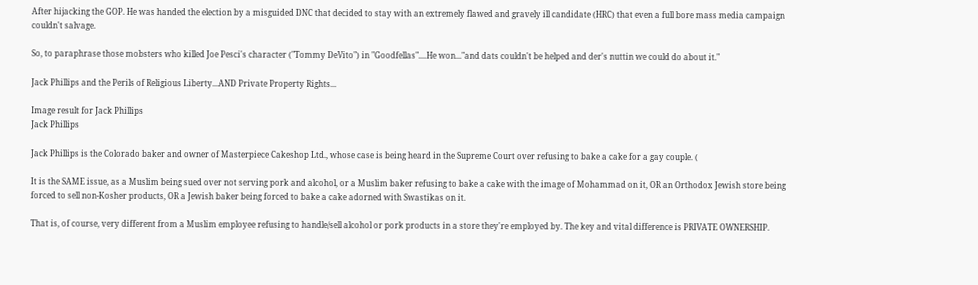After hijacking the GOP. He was handed the election by a misguided DNC that decided to stay with an extremely flawed and gravely ill candidate (HRC) that even a full bore mass media campaign couldn't salvage.

So, to paraphrase those mobsters who killed Joe Pesci's character ("Tommy DeVito") in "Goodfellas"....He won..."and dats couldn't be helped and der's nuttin we could do about it."

Jack Phillips and the Perils of Religious Liberty...AND Private Property Rights...

Image result for Jack Phillips
Jack Phillips

Jack Phillips is the Colorado baker and owner of Masterpiece Cakeshop Ltd., whose case is being heard in the Supreme Court over refusing to bake a cake for a gay couple. (

It is the SAME issue, as a Muslim being sued over not serving pork and alcohol, or a Muslim baker refusing to bake a cake with the image of Mohammad on it, OR an Orthodox Jewish store being forced to sell non-Kosher products, OR a Jewish baker being forced to bake a cake adorned with Swastikas on it.

That is, of course, very different from a Muslim employee refusing to handle/sell alcohol or pork products in a store they're employed by. The key and vital difference is PRIVATE OWNERSHIP.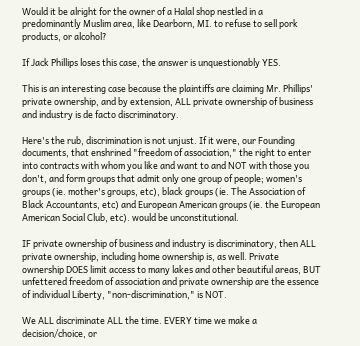Would it be alright for the owner of a Halal shop nestled in a predominantly Muslim area, like Dearborn, MI. to refuse to sell pork products, or alcohol?

If Jack Phillips loses this case, the answer is unquestionably YES.

This is an interesting case because the plaintiffs are claiming Mr. Phillips' private ownership, and by extension, ALL private ownership of business and industry is de facto discriminatory.

Here's the rub, discrimination is not unjust. If it were, our Founding documents, that enshrined "freedom of association," the right to enter into contracts with whom you like and want to and NOT with those you don't, and form groups that admit only one group of people; women's groups (ie. mother's groups, etc), black groups (ie. The Association of Black Accountants, etc) and European American groups (ie. the European American Social Club, etc). would be unconstitutional.

IF private ownership of business and industry is discriminatory, then ALL private ownership, including home ownership is, as well. Private ownership DOES limit access to many lakes and other beautiful areas, BUT unfettered freedom of association and private ownership are the essence of individual Liberty, "non-discrimination," is NOT.

We ALL discriminate ALL the time. EVERY time we make a decision/choice, or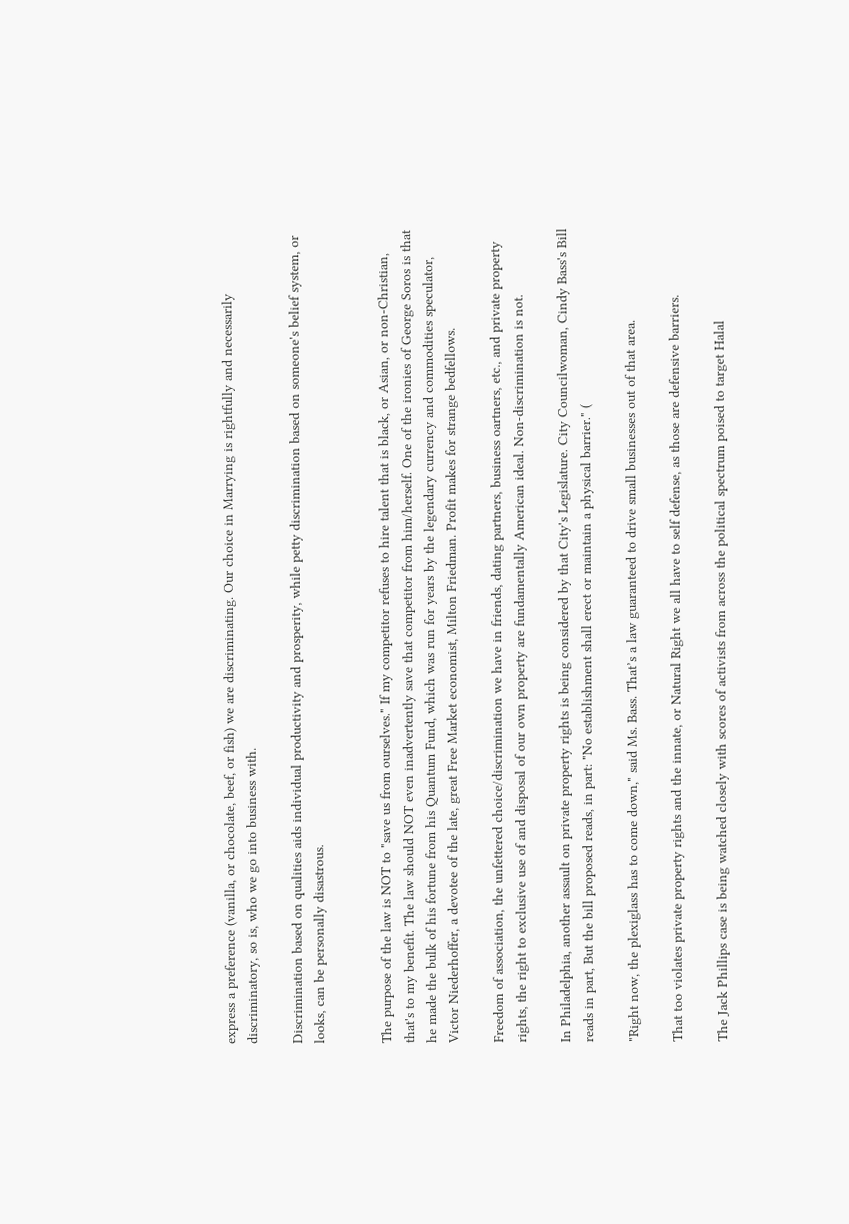express a preference (vanilla, or chocolate, beef, or fish) we are discriminating. Our choice in Marrying is rightfully and necessarily discriminatory, so is, who we go into business with.

Discrimination based on qualities aids individual productivity and prosperity, while petty discrimination based on someone's belief system, or looks, can be personally disastrous.


The purpose of the law is NOT to "save us from ourselves." If my competitor refuses to hire talent that is black, or Asian, or non-Christian, that's to my benefit. The law should NOT even inadvertently save that competitor from him/herself. One of the ironies of George Soros is that he made the bulk of his fortune from his Quantum Fund, which was run for years by the legendary currency and commodities speculator, Victor Niederhoffer, a devotee of the late, great Free Market economist, Milton Friedman. Profit makes for strange bedfellows.

Freedom of association, the unfettered choice/discrimination we have in friends, dating partners, business oartners, etc., and private property rights, the right to exclusive use of and disposal of our own property are fundamentally American ideal. Non-discrimination is not.

In Philadelphia, another assault on private property rights is being considered by that City's Legislature. City Councilwoman, Cindy Bass's Bill reads in part, But the bill proposed reads, in part: "No establishment shall erect or maintain a physical barrier." (

"Right now, the plexiglass has to come down," said Ms. Bass. That’s a law guaranteed to drive small businesses out of that area.

That too violates private property rights and the innate, or Natural Right we all have to self defense, as those are defensive barriers.

The Jack Phillips case is being watched closely with scores of activists from across the political spectrum poised to target Halal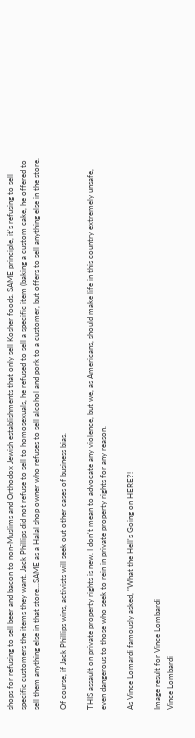shops for refusing to sell beer and bacon to non-Muslims and Orthodox Jewish establishments that only sell Kosher foods. SAME principle, it's refusing to sell specific customers the items they want. Jack Phillips did not refuse to sell to homosexuals, he refused to sell a specific item (baking a custom cake, he offered to sell them anything else in that store...SAME as a Halal shop owner who refuses to sell alcohol and pork to a customer, but offers to sell anything else in the store.

Of course, if Jack Phillips wins, activists will seek out other cases of business bias.

THIS assault on private property rights is new. I don't mean to advocate any violence, but we, as Americans, should make life in this country extremely unsafe, even dangerous to those who seek to rein in private property rights for any reason.

As Vince Lomardi famously asked, "What the Hell's Going on HERE?!

Image result for Vince Lombardi
Vince Lombardi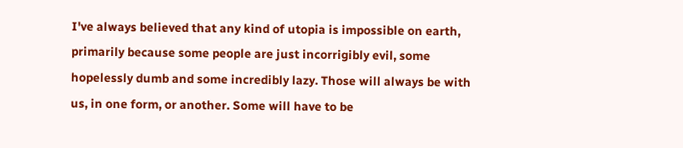I've always believed that any kind of utopia is impossible on earth, primarily because some people are just incorrigibly evil, some hopelessly dumb and some incredibly lazy. Those will always be with us, in one form, or another. Some will have to be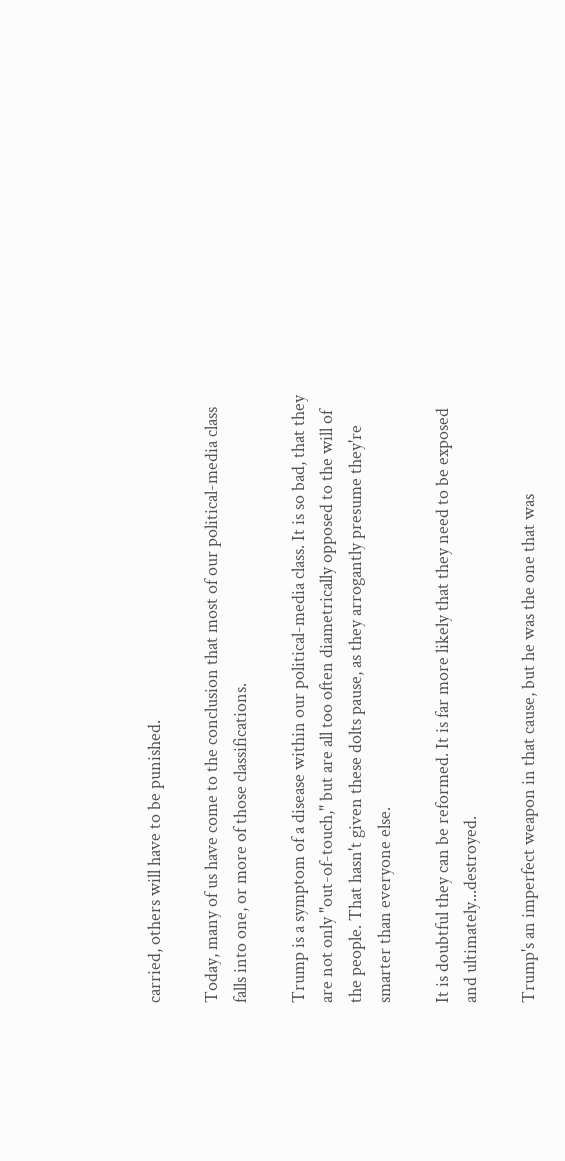carried, others will have to be punished.

Today, many of us have come to the conclusion that most of our political-media class falls into one, or more of those classifications.

Trump is a symptom of a disease within our political-media class. It is so bad, that they are not only "out-of-touch," but are all too often diametrically opposed to the will of the people. That hasn't given these dolts pause, as they arrogantly presume they're smarter than everyone else.

It is doubtful they can be reformed. It is far more likely that they need to be exposed and ultimately...destroyed.

Trump's an imperfect weapon in that cause, but he was the one that was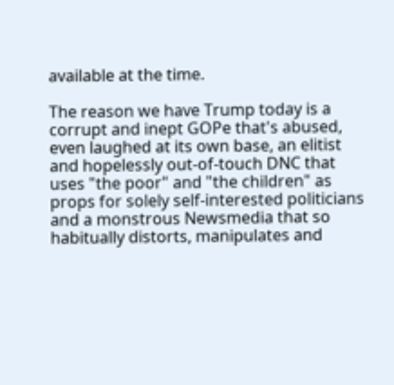available at the time.

The reason we have Trump today is a corrupt and inept GOPe that's abused, even laughed at its own base, an elitist and hopelessly out-of-touch DNC that uses "the poor" and "the children" as props for solely self-interested politicians and a monstrous Newsmedia that so habitually distorts, manipulates and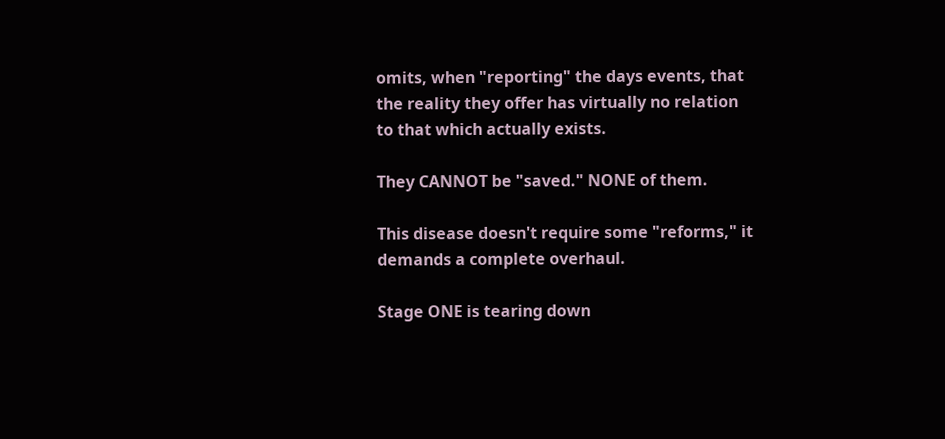omits, when "reporting" the days events, that the reality they offer has virtually no relation to that which actually exists.

They CANNOT be "saved." NONE of them.

This disease doesn't require some "reforms," it demands a complete overhaul.

Stage ONE is tearing down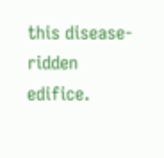this disease-ridden edifice.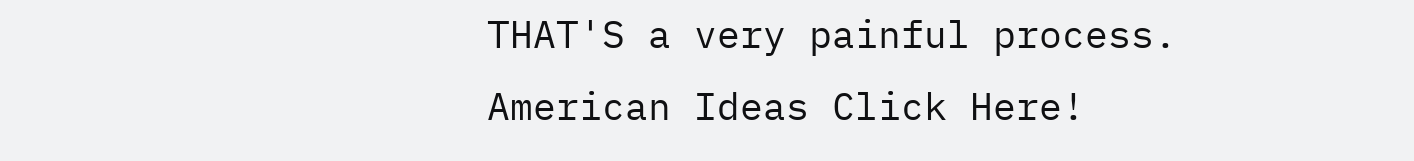THAT'S a very painful process.
American Ideas Click Here!